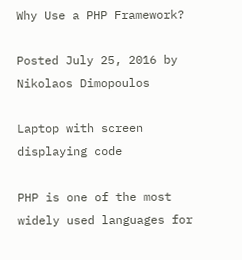Why Use a PHP Framework?

Posted July 25, 2016 by Nikolaos Dimopoulos

Laptop with screen displaying code

PHP is one of the most widely used languages for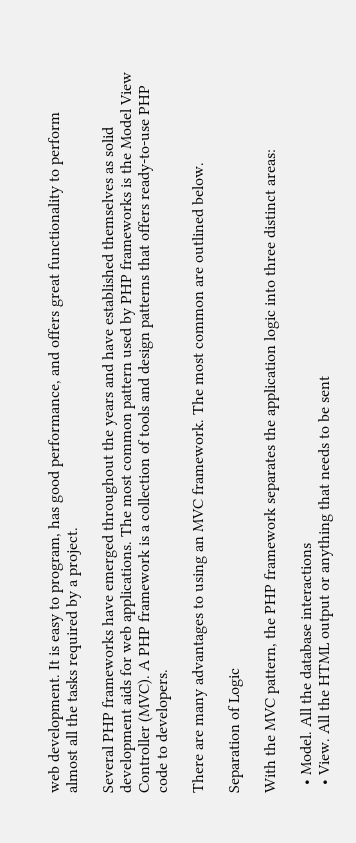web development. It is easy to program, has good performance, and offers great functionality to perform almost all the tasks required by a project.

Several PHP frameworks have emerged throughout the years and have established themselves as solid development aids for web applications. The most common pattern used by PHP frameworks is the Model View Controller (MVC). A PHP framework is a collection of tools and design patterns that offers ready-to-use PHP code to developers.

There are many advantages to using an MVC framework. The most common are outlined below.

Separation of Logic

With the MVC pattern, the PHP framework separates the application logic into three distinct areas:

  • Model. All the database interactions
  • View. All the HTML output or anything that needs to be sent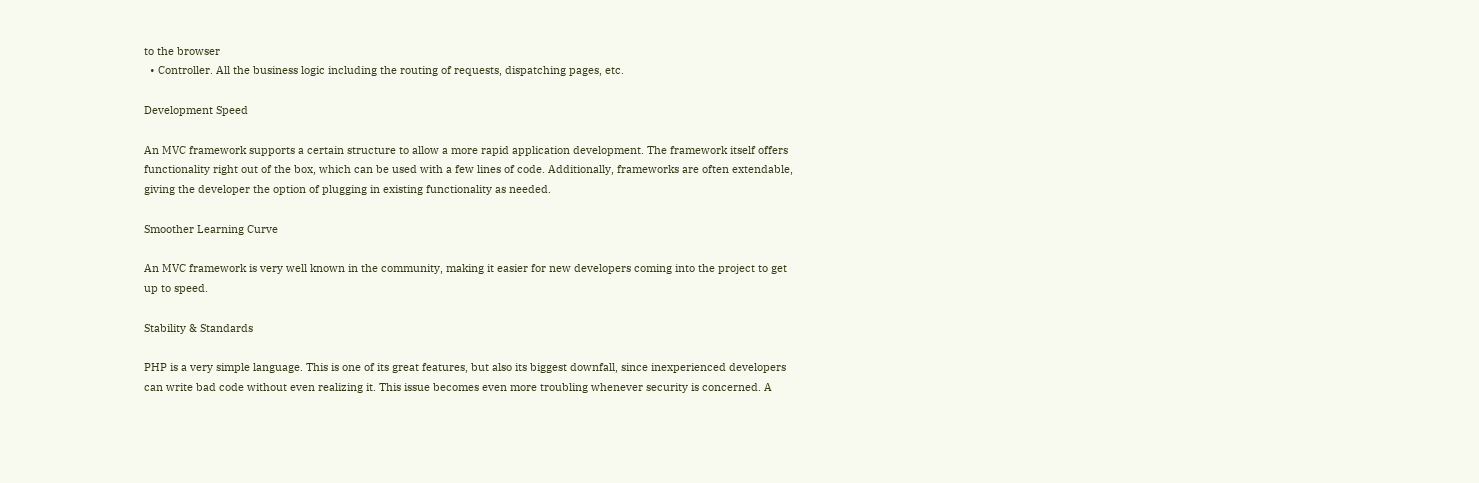to the browser
  • Controller. All the business logic including the routing of requests, dispatching pages, etc.

Development Speed

An MVC framework supports a certain structure to allow a more rapid application development. The framework itself offers functionality right out of the box, which can be used with a few lines of code. Additionally, frameworks are often extendable, giving the developer the option of plugging in existing functionality as needed.

Smoother Learning Curve

An MVC framework is very well known in the community, making it easier for new developers coming into the project to get up to speed.

Stability & Standards

PHP is a very simple language. This is one of its great features, but also its biggest downfall, since inexperienced developers can write bad code without even realizing it. This issue becomes even more troubling whenever security is concerned. A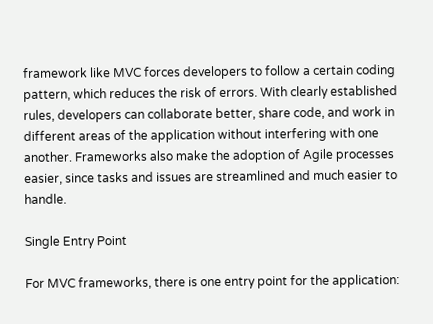framework like MVC forces developers to follow a certain coding pattern, which reduces the risk of errors. With clearly established rules, developers can collaborate better, share code, and work in different areas of the application without interfering with one another. Frameworks also make the adoption of Agile processes easier, since tasks and issues are streamlined and much easier to handle.

Single Entry Point

For MVC frameworks, there is one entry point for the application: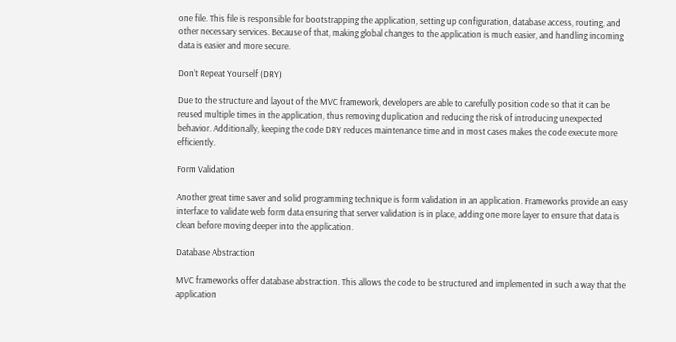one file. This file is responsible for bootstrapping the application, setting up configuration, database access, routing, and other necessary services. Because of that, making global changes to the application is much easier, and handling incoming data is easier and more secure.

Don’t Repeat Yourself (DRY)

Due to the structure and layout of the MVC framework, developers are able to carefully position code so that it can be reused multiple times in the application, thus removing duplication and reducing the risk of introducing unexpected behavior. Additionally, keeping the code DRY reduces maintenance time and in most cases makes the code execute more efficiently.

Form Validation

Another great time saver and solid programming technique is form validation in an application. Frameworks provide an easy interface to validate web form data ensuring that server validation is in place, adding one more layer to ensure that data is clean before moving deeper into the application.

Database Abstraction

MVC frameworks offer database abstraction. This allows the code to be structured and implemented in such a way that the application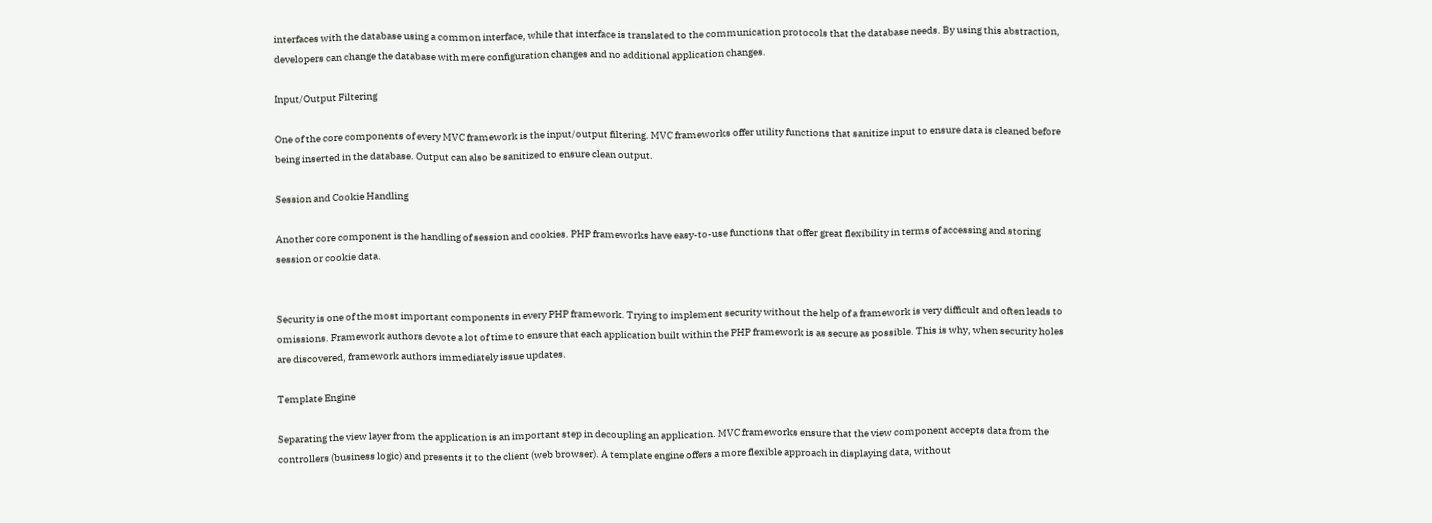interfaces with the database using a common interface, while that interface is translated to the communication protocols that the database needs. By using this abstraction, developers can change the database with mere configuration changes and no additional application changes.

Input/Output Filtering

One of the core components of every MVC framework is the input/output filtering. MVC frameworks offer utility functions that sanitize input to ensure data is cleaned before being inserted in the database. Output can also be sanitized to ensure clean output.

Session and Cookie Handling

Another core component is the handling of session and cookies. PHP frameworks have easy-to-use functions that offer great flexibility in terms of accessing and storing session or cookie data.


Security is one of the most important components in every PHP framework. Trying to implement security without the help of a framework is very difficult and often leads to omissions. Framework authors devote a lot of time to ensure that each application built within the PHP framework is as secure as possible. This is why, when security holes are discovered, framework authors immediately issue updates.

Template Engine

Separating the view layer from the application is an important step in decoupling an application. MVC frameworks ensure that the view component accepts data from the controllers (business logic) and presents it to the client (web browser). A template engine offers a more flexible approach in displaying data, without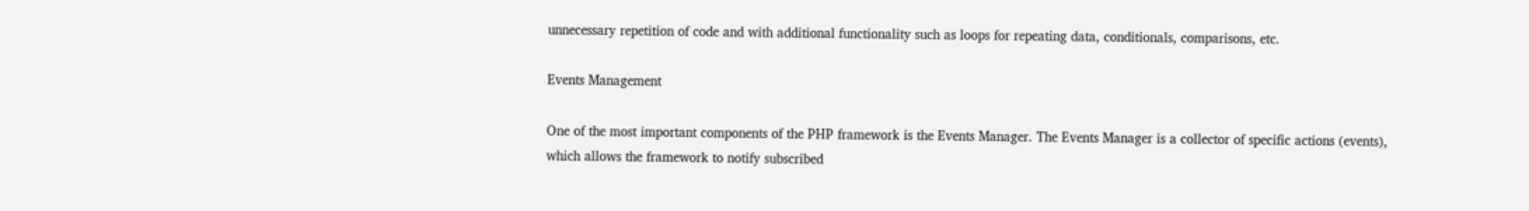unnecessary repetition of code and with additional functionality such as loops for repeating data, conditionals, comparisons, etc.

Events Management

One of the most important components of the PHP framework is the Events Manager. The Events Manager is a collector of specific actions (events), which allows the framework to notify subscribed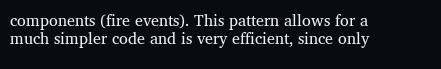components (fire events). This pattern allows for a much simpler code and is very efficient, since only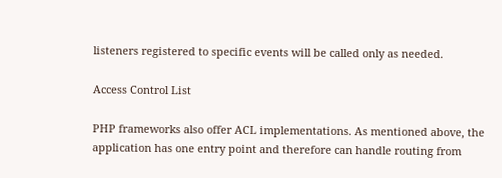listeners registered to specific events will be called only as needed.

Access Control List

PHP frameworks also offer ACL implementations. As mentioned above, the application has one entry point and therefore can handle routing from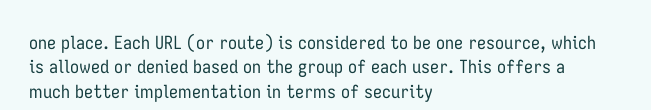one place. Each URL (or route) is considered to be one resource, which is allowed or denied based on the group of each user. This offers a much better implementation in terms of security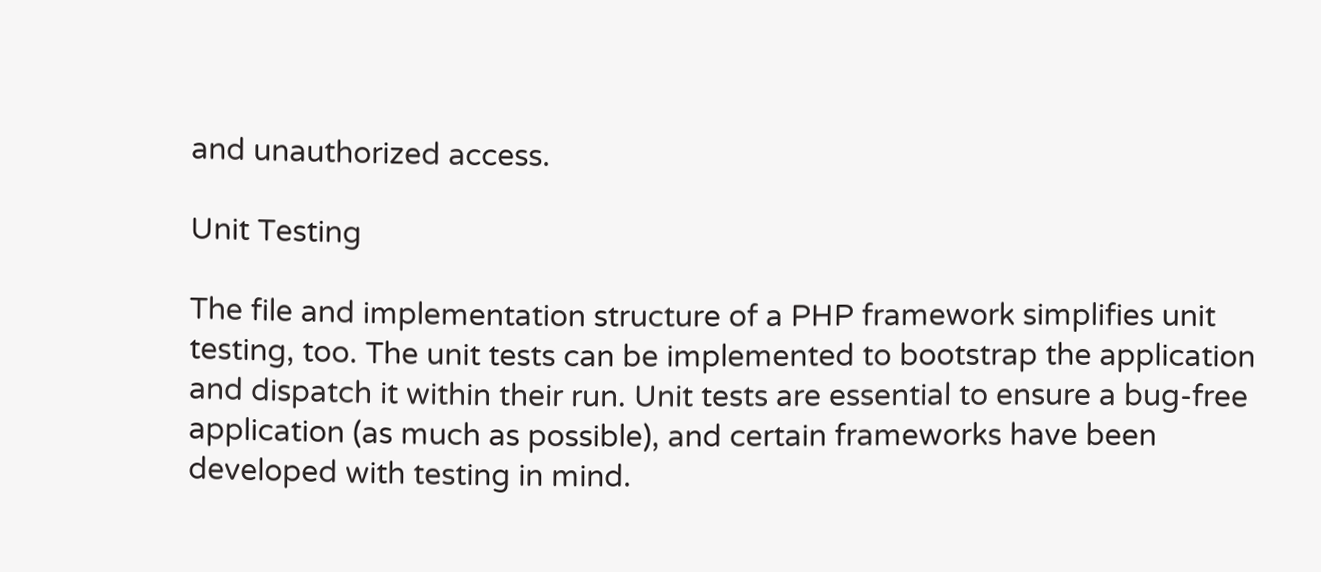and unauthorized access.

Unit Testing

The file and implementation structure of a PHP framework simplifies unit testing, too. The unit tests can be implemented to bootstrap the application and dispatch it within their run. Unit tests are essential to ensure a bug-free application (as much as possible), and certain frameworks have been developed with testing in mind.